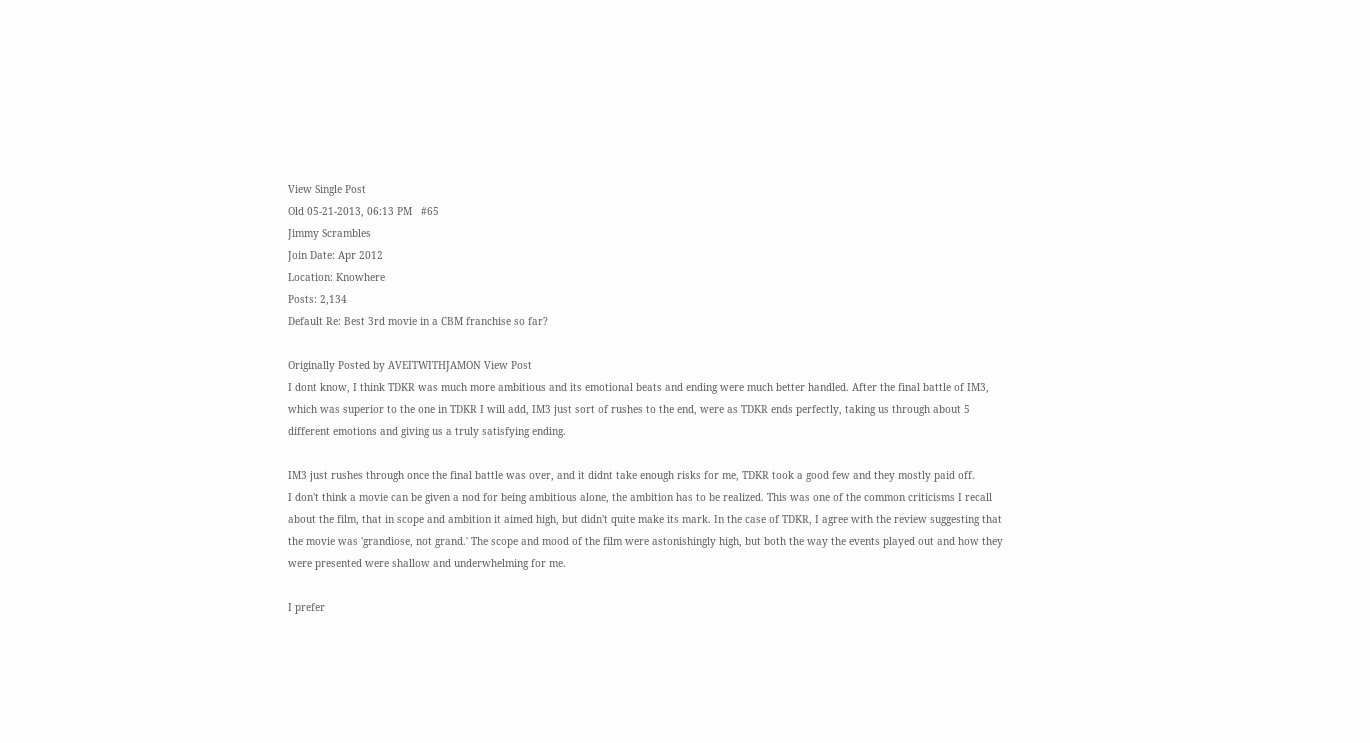View Single Post
Old 05-21-2013, 06:13 PM   #65
Jimmy Scrambles
Join Date: Apr 2012
Location: Knowhere
Posts: 2,134
Default Re: Best 3rd movie in a CBM franchise so far?

Originally Posted by AVEITWITHJAMON View Post
I dont know, I think TDKR was much more ambitious and its emotional beats and ending were much better handled. After the final battle of IM3, which was superior to the one in TDKR I will add, IM3 just sort of rushes to the end, were as TDKR ends perfectly, taking us through about 5 different emotions and giving us a truly satisfying ending.

IM3 just rushes through once the final battle was over, and it didnt take enough risks for me, TDKR took a good few and they mostly paid off.
I don't think a movie can be given a nod for being ambitious alone, the ambition has to be realized. This was one of the common criticisms I recall about the film, that in scope and ambition it aimed high, but didn't quite make its mark. In the case of TDKR, I agree with the review suggesting that the movie was 'grandiose, not grand.' The scope and mood of the film were astonishingly high, but both the way the events played out and how they were presented were shallow and underwhelming for me.

I prefer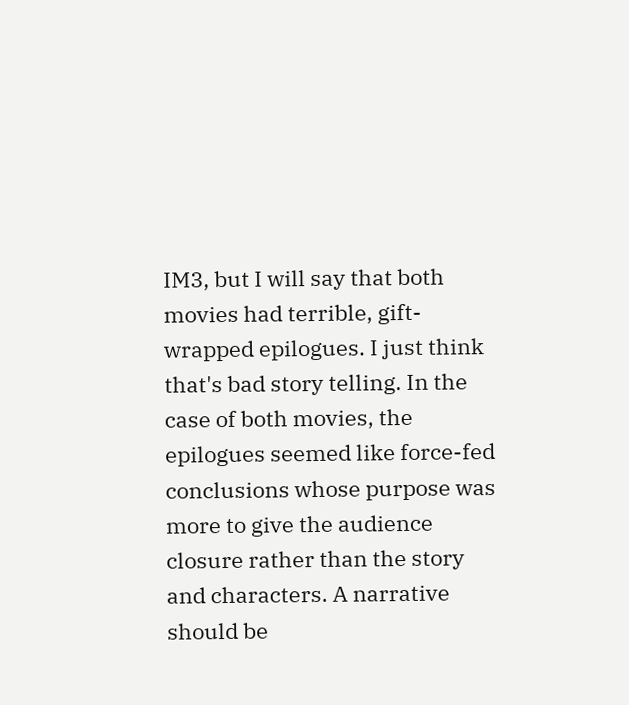IM3, but I will say that both movies had terrible, gift-wrapped epilogues. I just think that's bad story telling. In the case of both movies, the epilogues seemed like force-fed conclusions whose purpose was more to give the audience closure rather than the story and characters. A narrative should be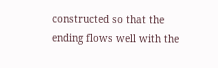constructed so that the ending flows well with the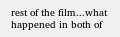rest of the film...what happened in both of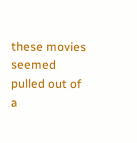these movies seemed pulled out of a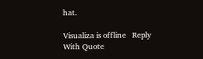hat.

Visualiza is offline   Reply With Quote